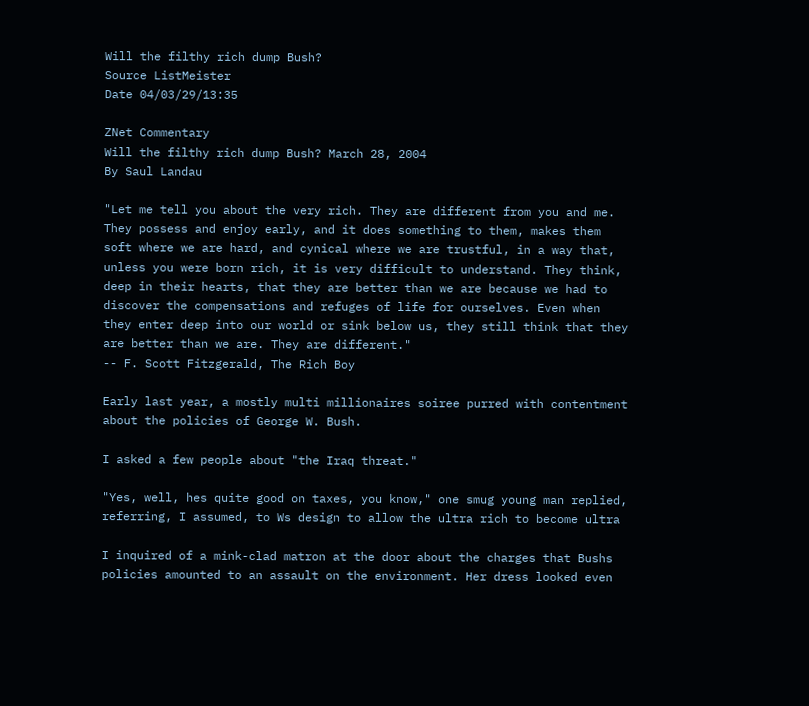Will the filthy rich dump Bush?
Source ListMeister
Date 04/03/29/13:35

ZNet Commentary
Will the filthy rich dump Bush? March 28, 2004
By Saul Landau

"Let me tell you about the very rich. They are different from you and me.
They possess and enjoy early, and it does something to them, makes them
soft where we are hard, and cynical where we are trustful, in a way that,
unless you were born rich, it is very difficult to understand. They think,
deep in their hearts, that they are better than we are because we had to
discover the compensations and refuges of life for ourselves. Even when
they enter deep into our world or sink below us, they still think that they
are better than we are. They are different."
-- F. Scott Fitzgerald, The Rich Boy

Early last year, a mostly multi millionaires soiree purred with contentment
about the policies of George W. Bush.

I asked a few people about "the Iraq threat."

"Yes, well, hes quite good on taxes, you know," one smug young man replied,
referring, I assumed, to Ws design to allow the ultra rich to become ultra

I inquired of a mink-clad matron at the door about the charges that Bushs
policies amounted to an assault on the environment. Her dress looked even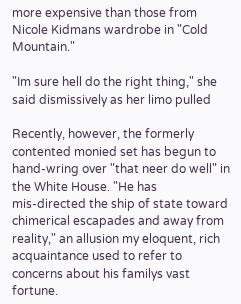more expensive than those from Nicole Kidmans wardrobe in "Cold Mountain."

"Im sure hell do the right thing," she said dismissively as her limo pulled

Recently, however, the formerly contented monied set has begun to
hand-wring over "that neer do well" in the White House. "He has
mis-directed the ship of state toward chimerical escapades and away from
reality," an allusion my eloquent, rich acquaintance used to refer to
concerns about his familys vast fortune.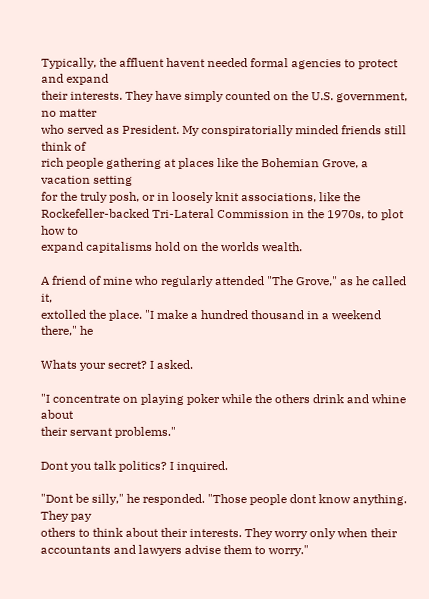Typically, the affluent havent needed formal agencies to protect and expand
their interests. They have simply counted on the U.S. government, no matter
who served as President. My conspiratorially minded friends still think of
rich people gathering at places like the Bohemian Grove, a vacation setting
for the truly posh, or in loosely knit associations, like the
Rockefeller-backed Tri-Lateral Commission in the 1970s, to plot how to
expand capitalisms hold on the worlds wealth.

A friend of mine who regularly attended "The Grove," as he called it,
extolled the place. "I make a hundred thousand in a weekend there," he

Whats your secret? I asked.

"I concentrate on playing poker while the others drink and whine about
their servant problems."

Dont you talk politics? I inquired.

"Dont be silly," he responded. "Those people dont know anything. They pay
others to think about their interests. They worry only when their
accountants and lawyers advise them to worry."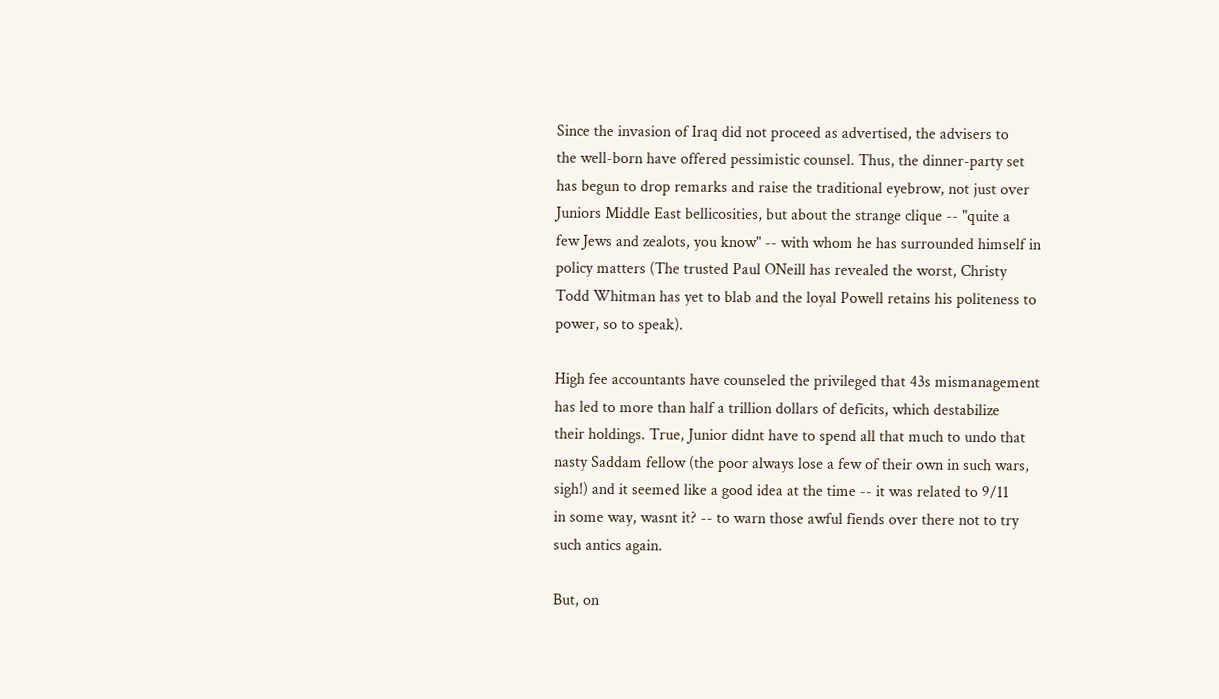Since the invasion of Iraq did not proceed as advertised, the advisers to
the well-born have offered pessimistic counsel. Thus, the dinner-party set
has begun to drop remarks and raise the traditional eyebrow, not just over
Juniors Middle East bellicosities, but about the strange clique -- "quite a
few Jews and zealots, you know" -- with whom he has surrounded himself in
policy matters (The trusted Paul ONeill has revealed the worst, Christy
Todd Whitman has yet to blab and the loyal Powell retains his politeness to
power, so to speak).

High fee accountants have counseled the privileged that 43s mismanagement
has led to more than half a trillion dollars of deficits, which destabilize
their holdings. True, Junior didnt have to spend all that much to undo that
nasty Saddam fellow (the poor always lose a few of their own in such wars,
sigh!) and it seemed like a good idea at the time -- it was related to 9/11
in some way, wasnt it? -- to warn those awful fiends over there not to try
such antics again.

But, on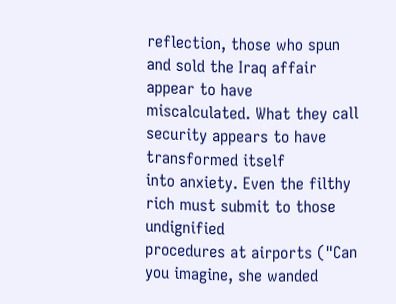reflection, those who spun and sold the Iraq affair appear to have
miscalculated. What they call security appears to have transformed itself
into anxiety. Even the filthy rich must submit to those undignified
procedures at airports ("Can you imagine, she wanded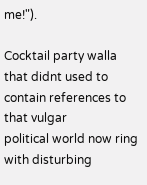me!").

Cocktail party walla that didnt used to contain references to that vulgar
political world now ring with disturbing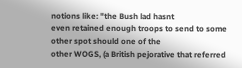notions like: "the Bush lad hasnt
even retained enough troops to send to some other spot should one of the
other WOGS, (a British pejorative that referred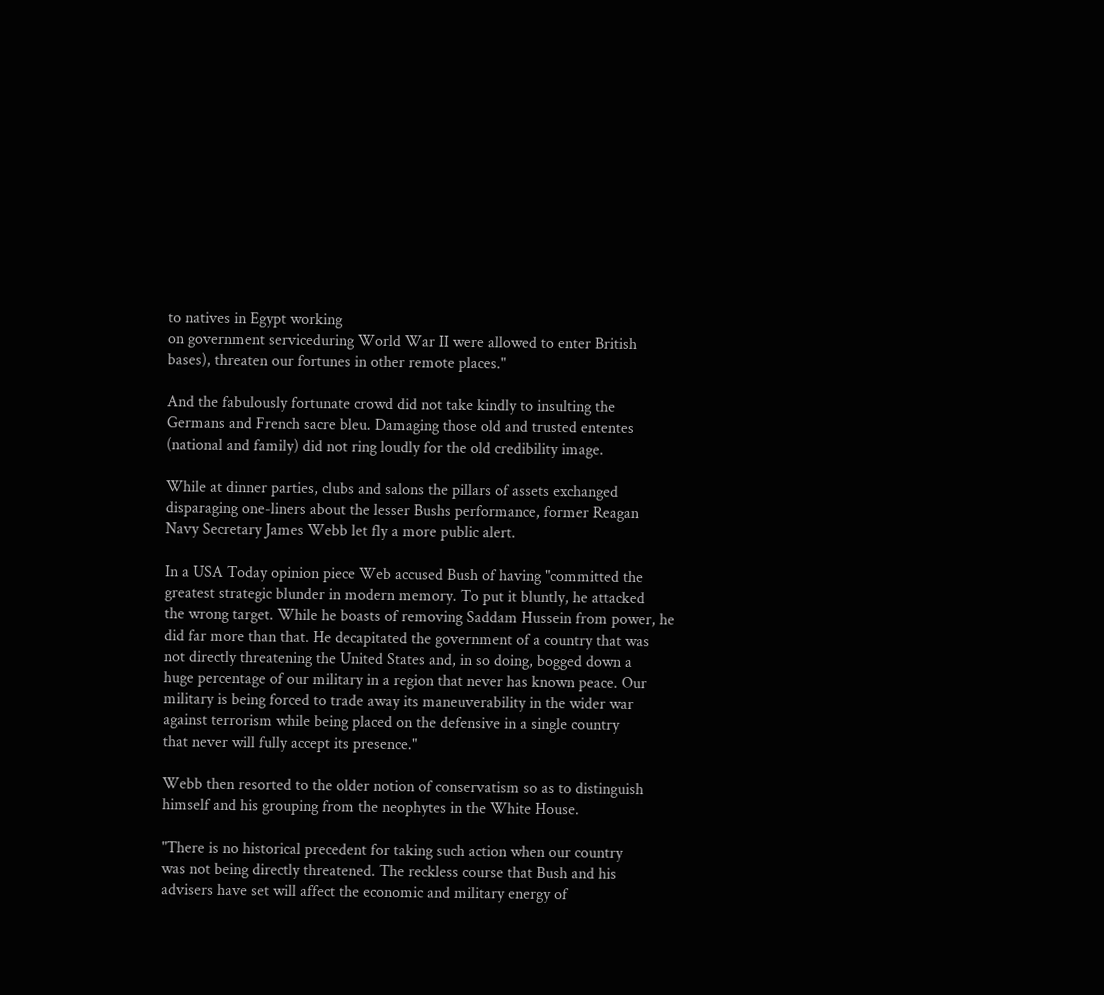to natives in Egypt working
on government serviceduring World War II were allowed to enter British
bases), threaten our fortunes in other remote places."

And the fabulously fortunate crowd did not take kindly to insulting the
Germans and French sacre bleu. Damaging those old and trusted ententes
(national and family) did not ring loudly for the old credibility image.

While at dinner parties, clubs and salons the pillars of assets exchanged
disparaging one-liners about the lesser Bushs performance, former Reagan
Navy Secretary James Webb let fly a more public alert.

In a USA Today opinion piece Web accused Bush of having "committed the
greatest strategic blunder in modern memory. To put it bluntly, he attacked
the wrong target. While he boasts of removing Saddam Hussein from power, he
did far more than that. He decapitated the government of a country that was
not directly threatening the United States and, in so doing, bogged down a
huge percentage of our military in a region that never has known peace. Our
military is being forced to trade away its maneuverability in the wider war
against terrorism while being placed on the defensive in a single country
that never will fully accept its presence."

Webb then resorted to the older notion of conservatism so as to distinguish
himself and his grouping from the neophytes in the White House.

"There is no historical precedent for taking such action when our country
was not being directly threatened. The reckless course that Bush and his
advisers have set will affect the economic and military energy of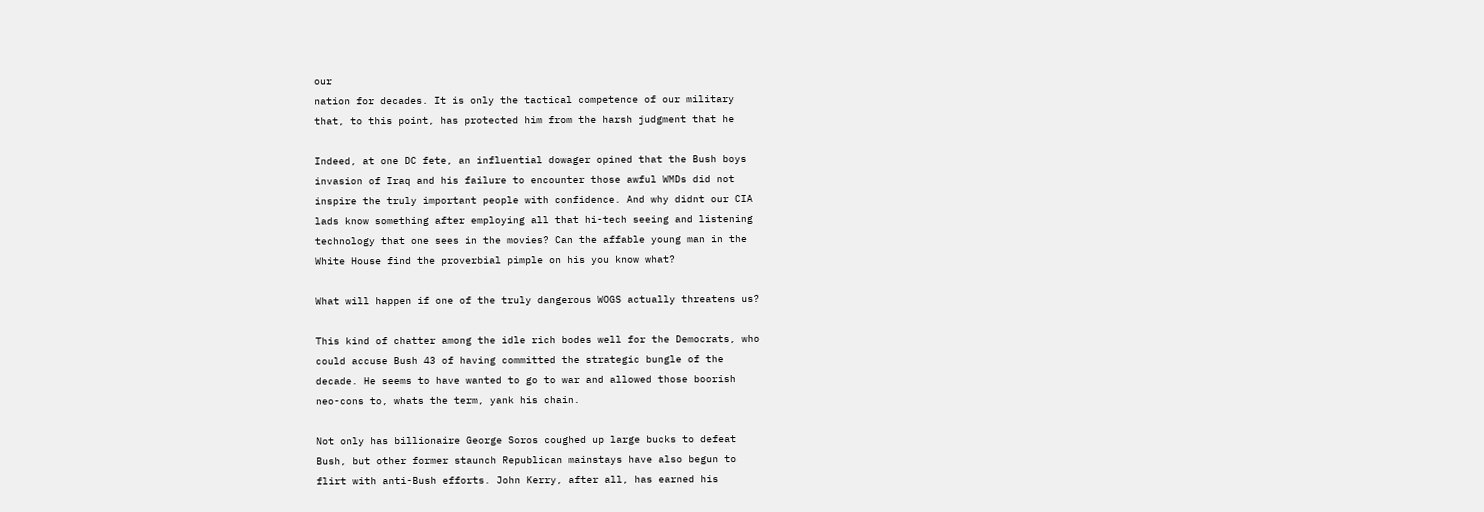our
nation for decades. It is only the tactical competence of our military
that, to this point, has protected him from the harsh judgment that he

Indeed, at one DC fete, an influential dowager opined that the Bush boys
invasion of Iraq and his failure to encounter those awful WMDs did not
inspire the truly important people with confidence. And why didnt our CIA
lads know something after employing all that hi-tech seeing and listening
technology that one sees in the movies? Can the affable young man in the
White House find the proverbial pimple on his you know what?

What will happen if one of the truly dangerous WOGS actually threatens us?

This kind of chatter among the idle rich bodes well for the Democrats, who
could accuse Bush 43 of having committed the strategic bungle of the
decade. He seems to have wanted to go to war and allowed those boorish
neo-cons to, whats the term, yank his chain.

Not only has billionaire George Soros coughed up large bucks to defeat
Bush, but other former staunch Republican mainstays have also begun to
flirt with anti-Bush efforts. John Kerry, after all, has earned his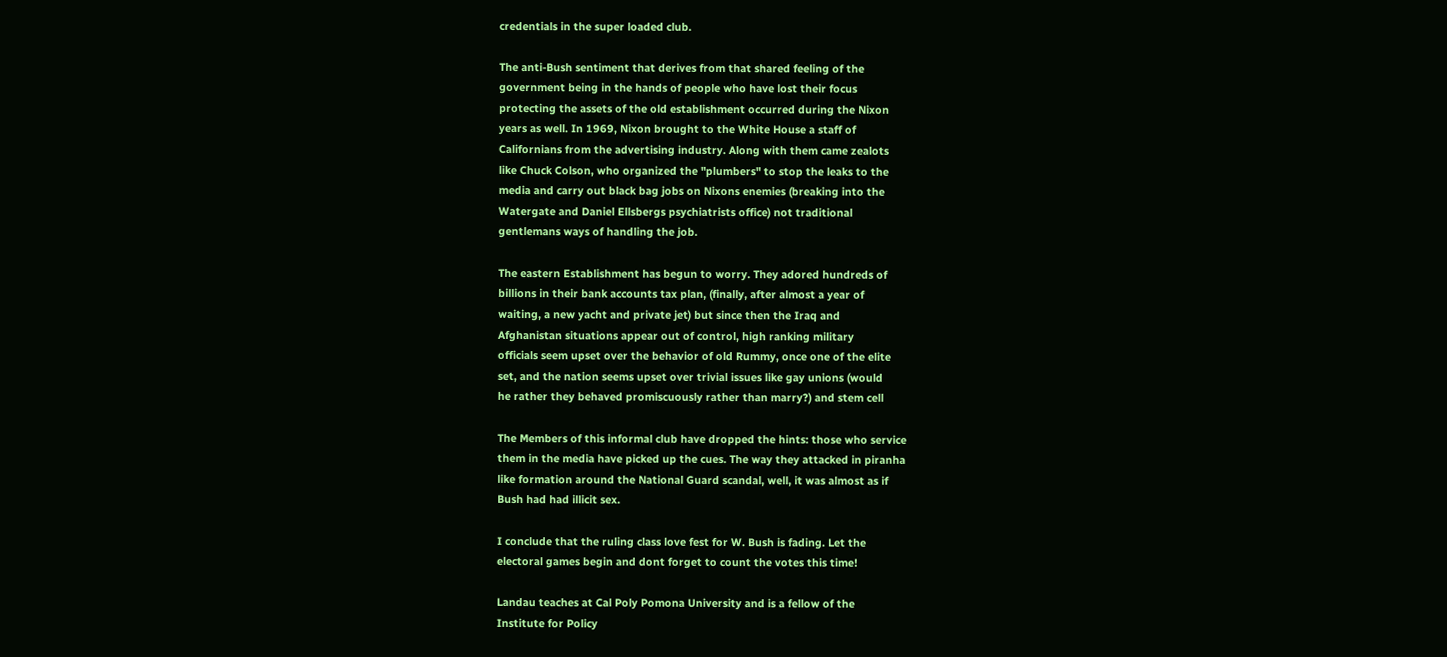credentials in the super loaded club.

The anti-Bush sentiment that derives from that shared feeling of the
government being in the hands of people who have lost their focus
protecting the assets of the old establishment occurred during the Nixon
years as well. In 1969, Nixon brought to the White House a staff of
Californians from the advertising industry. Along with them came zealots
like Chuck Colson, who organized the "plumbers" to stop the leaks to the
media and carry out black bag jobs on Nixons enemies (breaking into the
Watergate and Daniel Ellsbergs psychiatrists office) not traditional
gentlemans ways of handling the job.

The eastern Establishment has begun to worry. They adored hundreds of
billions in their bank accounts tax plan, (finally, after almost a year of
waiting, a new yacht and private jet) but since then the Iraq and
Afghanistan situations appear out of control, high ranking military
officials seem upset over the behavior of old Rummy, once one of the elite
set, and the nation seems upset over trivial issues like gay unions (would
he rather they behaved promiscuously rather than marry?) and stem cell

The Members of this informal club have dropped the hints: those who service
them in the media have picked up the cues. The way they attacked in piranha
like formation around the National Guard scandal, well, it was almost as if
Bush had had illicit sex.

I conclude that the ruling class love fest for W. Bush is fading. Let the
electoral games begin and dont forget to count the votes this time!

Landau teaches at Cal Poly Pomona University and is a fellow of the
Institute for Policy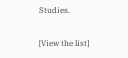Studies.

[View the list]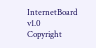InternetBoard v1.0
Copyright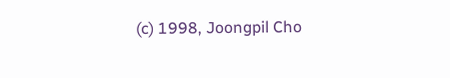(c) 1998, Joongpil Cho